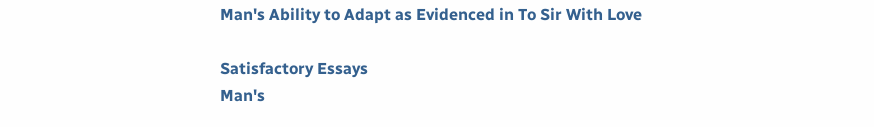Man's Ability to Adapt as Evidenced in To Sir With Love

Satisfactory Essays
Man's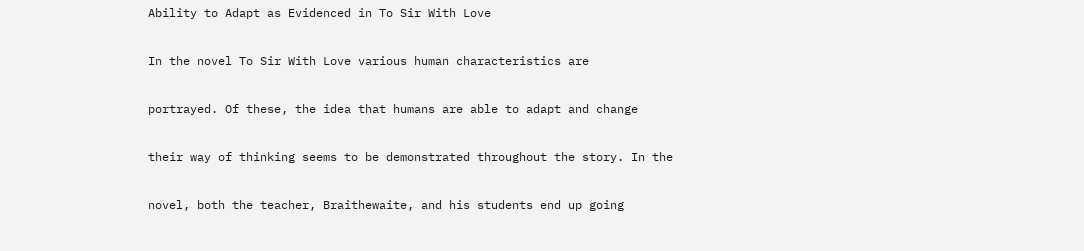Ability to Adapt as Evidenced in To Sir With Love

In the novel To Sir With Love various human characteristics are

portrayed. Of these, the idea that humans are able to adapt and change

their way of thinking seems to be demonstrated throughout the story. In the

novel, both the teacher, Braithewaite, and his students end up going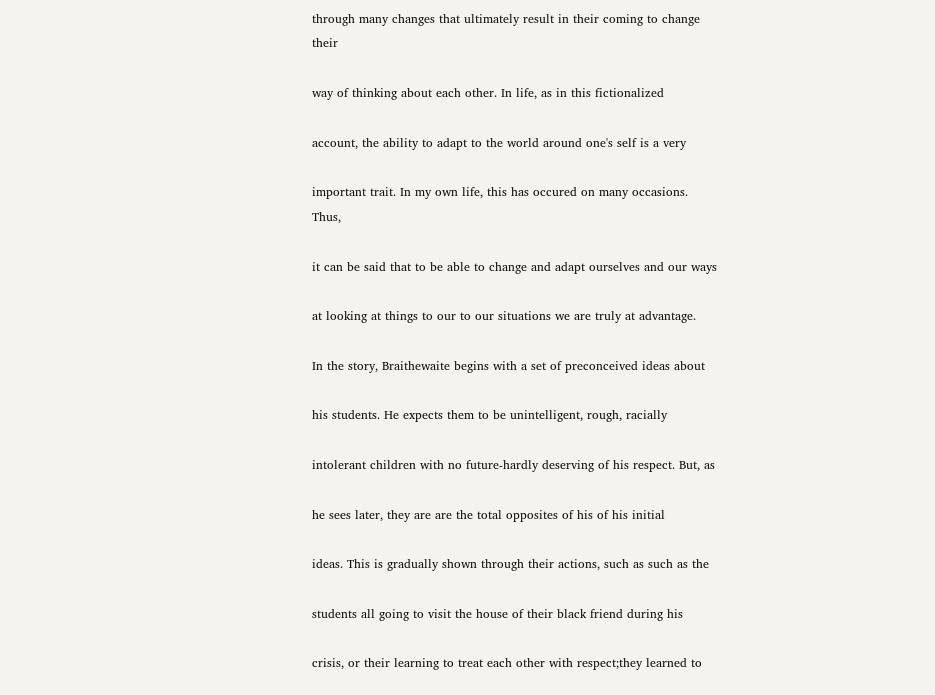through many changes that ultimately result in their coming to change their

way of thinking about each other. In life, as in this fictionalized

account, the ability to adapt to the world around one's self is a very

important trait. In my own life, this has occured on many occasions. Thus,

it can be said that to be able to change and adapt ourselves and our ways

at looking at things to our to our situations we are truly at advantage.

In the story, Braithewaite begins with a set of preconceived ideas about

his students. He expects them to be unintelligent, rough, racially

intolerant children with no future-hardly deserving of his respect. But, as

he sees later, they are are the total opposites of his of his initial

ideas. This is gradually shown through their actions, such as such as the

students all going to visit the house of their black friend during his

crisis, or their learning to treat each other with respect;they learned to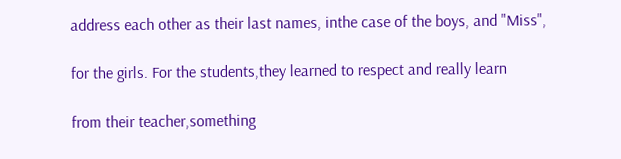address each other as their last names, inthe case of the boys, and "Miss",

for the girls. For the students,they learned to respect and really learn

from their teacher,something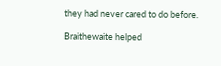they had never cared to do before.

Braithewaite helped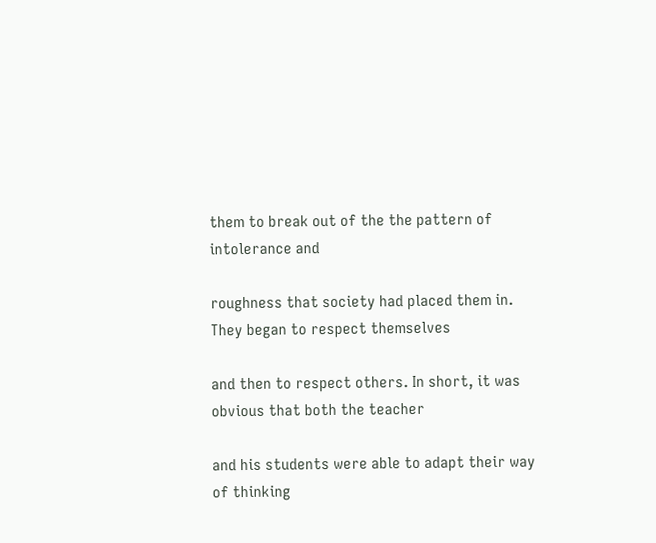them to break out of the the pattern of intolerance and

roughness that society had placed them in. They began to respect themselves

and then to respect others. In short, it was obvious that both the teacher

and his students were able to adapt their way of thinking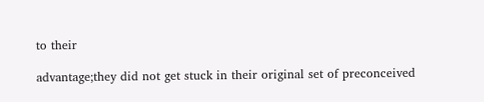to their

advantage;they did not get stuck in their original set of preconceived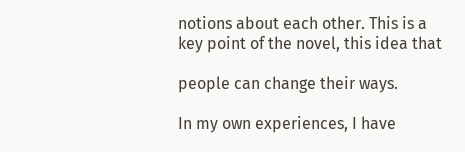notions about each other. This is a key point of the novel, this idea that

people can change their ways.

In my own experiences, I have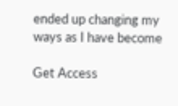ended up changing my ways as I have become

Get Access